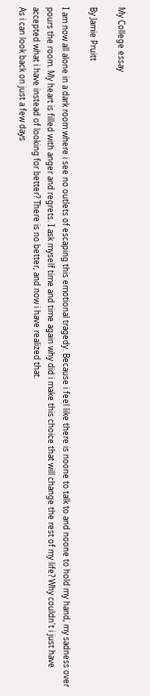My College essay

By Jamie Pruitt

I am now all alone in a dark room where i see no outlets of escaping this emotional tragedy. Because i feel like there is noone to talk to and noone to hold my hand, my sadness over pours the room. My heart is filled with anger and regrets. I ask myself time and time again why did i make this choice that will change the rest of my life? Why couldn't i just have accepted what i have instead of looking for better? There is no better, and now i have realized that.
As i can look back on just a few days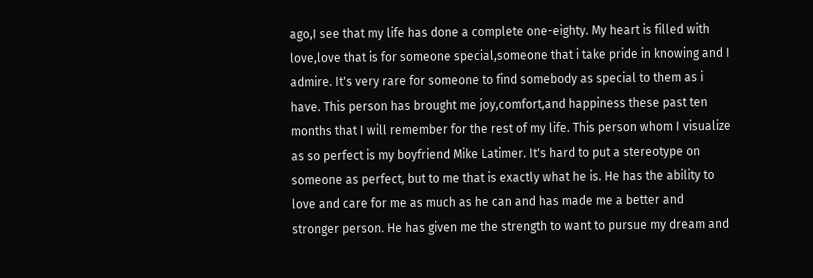ago,I see that my life has done a complete one-eighty. My heart is filled with love,love that is for someone special,someone that i take pride in knowing and I admire. It's very rare for someone to find somebody as special to them as i have. This person has brought me joy,comfort,and happiness these past ten months that I will remember for the rest of my life. This person whom I visualize as so perfect is my boyfriend Mike Latimer. It's hard to put a stereotype on someone as perfect, but to me that is exactly what he is. He has the ability to love and care for me as much as he can and has made me a better and stronger person. He has given me the strength to want to pursue my dream and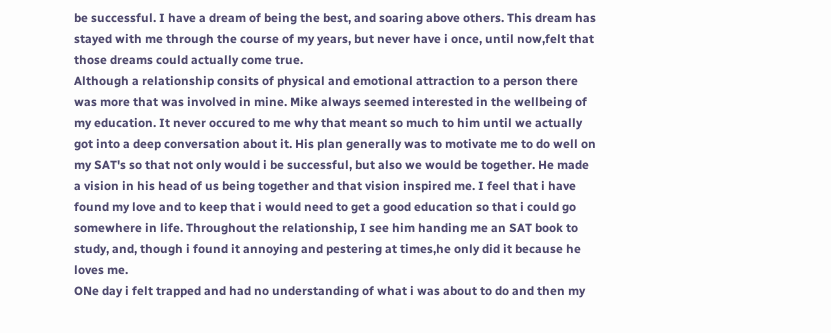be successful. I have a dream of being the best, and soaring above others. This dream has stayed with me through the course of my years, but never have i once, until now,felt that those dreams could actually come true.
Although a relationship consits of physical and emotional attraction to a person there was more that was involved in mine. Mike always seemed interested in the wellbeing of my education. It never occured to me why that meant so much to him until we actually got into a deep conversation about it. His plan generally was to motivate me to do well on my SAT's so that not only would i be successful, but also we would be together. He made a vision in his head of us being together and that vision inspired me. I feel that i have found my love and to keep that i would need to get a good education so that i could go somewhere in life. Throughout the relationship, I see him handing me an SAT book to study, and, though i found it annoying and pestering at times,he only did it because he loves me.
ONe day i felt trapped and had no understanding of what i was about to do and then my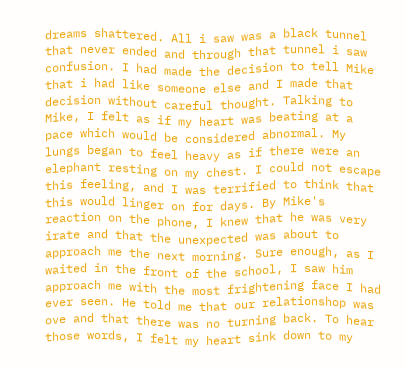dreams shattered. All i saw was a black tunnel that never ended and through that tunnel i saw confusion. I had made the decision to tell Mike that i had like someone else and I made that decision without careful thought. Talking to Mike, I felt as if my heart was beating at a pace which would be considered abnormal. My lungs began to feel heavy as if there were an elephant resting on my chest. I could not escape this feeling, and I was terrified to think that this would linger on for days. By Mike's reaction on the phone, I knew that he was very irate and that the unexpected was about to approach me the next morning. Sure enough, as I waited in the front of the school, I saw him approach me with the most frightening face I had ever seen. He told me that our relationshop was ove and that there was no turning back. To hear those words, I felt my heart sink down to my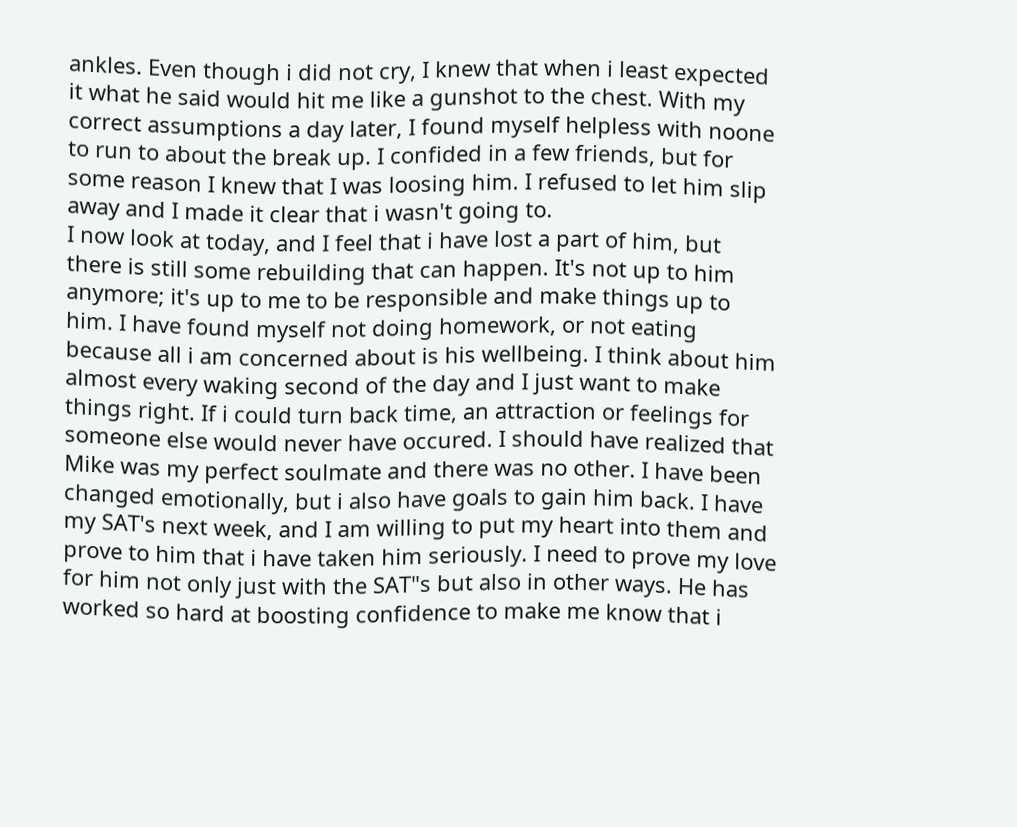ankles. Even though i did not cry, I knew that when i least expected it what he said would hit me like a gunshot to the chest. With my correct assumptions a day later, I found myself helpless with noone to run to about the break up. I confided in a few friends, but for some reason I knew that I was loosing him. I refused to let him slip away and I made it clear that i wasn't going to.
I now look at today, and I feel that i have lost a part of him, but there is still some rebuilding that can happen. It's not up to him anymore; it's up to me to be responsible and make things up to him. I have found myself not doing homework, or not eating because all i am concerned about is his wellbeing. I think about him almost every waking second of the day and I just want to make things right. If i could turn back time, an attraction or feelings for someone else would never have occured. I should have realized that Mike was my perfect soulmate and there was no other. I have been changed emotionally, but i also have goals to gain him back. I have my SAT's next week, and I am willing to put my heart into them and prove to him that i have taken him seriously. I need to prove my love for him not only just with the SAT"s but also in other ways. He has worked so hard at boosting confidence to make me know that i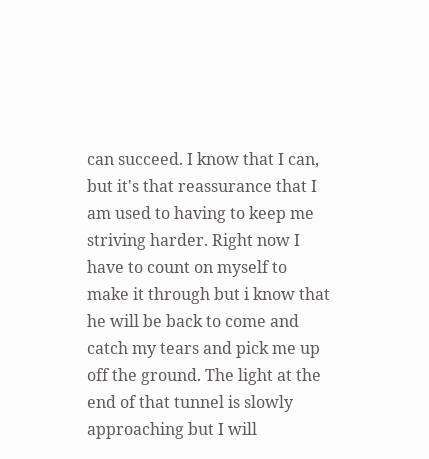can succeed. I know that I can, but it's that reassurance that I am used to having to keep me striving harder. Right now I have to count on myself to make it through but i know that he will be back to come and catch my tears and pick me up off the ground. The light at the end of that tunnel is slowly approaching but I will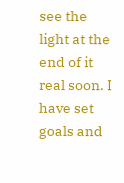see the light at the end of it real soon. I have set goals and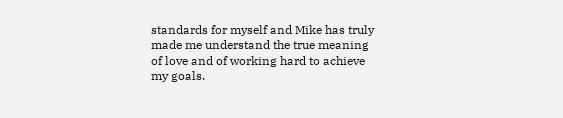standards for myself and Mike has truly made me understand the true meaning of love and of working hard to achieve my goals.